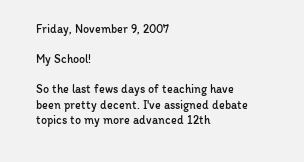Friday, November 9, 2007

My School!

So the last fews days of teaching have been pretty decent. I've assigned debate topics to my more advanced 12th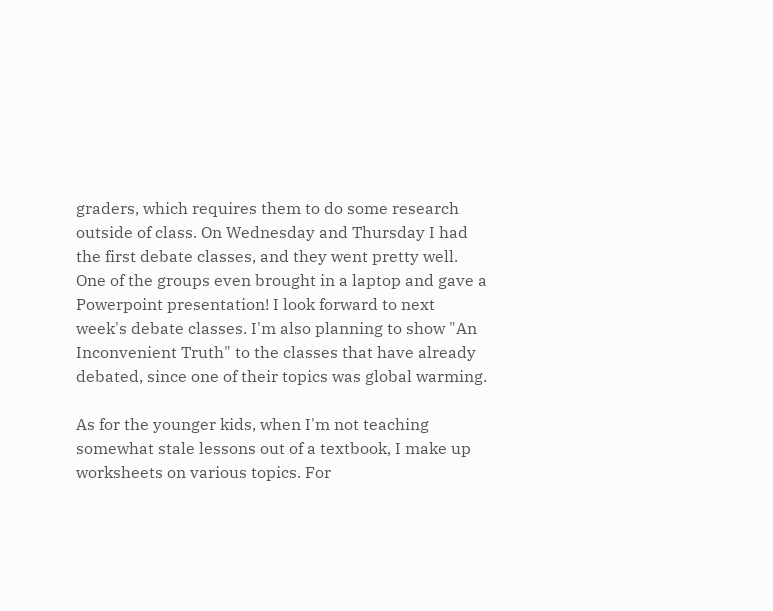graders, which requires them to do some research outside of class. On Wednesday and Thursday I had the first debate classes, and they went pretty well. One of the groups even brought in a laptop and gave a Powerpoint presentation! I look forward to next week's debate classes. I'm also planning to show "An Inconvenient Truth" to the classes that have already debated, since one of their topics was global warming.

As for the younger kids, when I'm not teaching somewhat stale lessons out of a textbook, I make up worksheets on various topics. For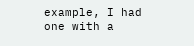example, I had one with a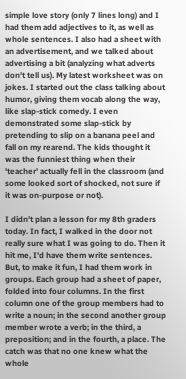simple love story (only 7 lines long) and I had them add adjectives to it, as well as whole sentences. I also had a sheet with an advertisement, and we talked about advertising a bit (analyzing what adverts don't tell us). My latest worksheet was on jokes. I started out the class talking about humor, giving them vocab along the way, like slap-stick comedy. I even demonstrated some slap-stick by pretending to slip on a banana peel and fall on my rearend. The kids thought it was the funniest thing when their 'teacher' actually fell in the classroom (and some looked sort of shocked, not sure if it was on-purpose or not).

I didn't plan a lesson for my 8th graders today. In fact, I walked in the door not really sure what I was going to do. Then it hit me, I'd have them write sentences. But, to make it fun, I had them work in groups. Each group had a sheet of paper, folded into four columns. In the first column one of the group members had to write a noun; in the second another group member wrote a verb; in the third, a preposition; and in the fourth, a place. The catch was that no one knew what the whole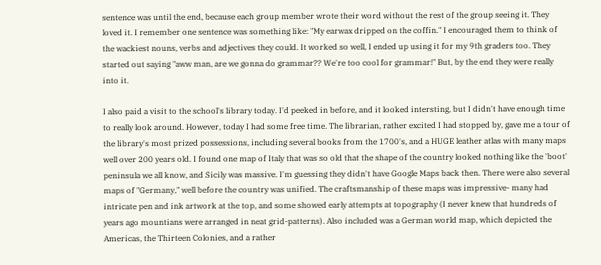sentence was until the end, because each group member wrote their word without the rest of the group seeing it. They loved it. I remember one sentence was something like: "My earwax dripped on the coffin." I encouraged them to think of the wackiest nouns, verbs and adjectives they could. It worked so well, I ended up using it for my 9th graders too. They started out saying "aww man, are we gonna do grammar?? We're too cool for grammar!" But, by the end they were really into it.

I also paid a visit to the school's library today. I'd peeked in before, and it looked intersting, but I didn't have enough time to really look around. However, today I had some free time. The librarian, rather excited I had stopped by, gave me a tour of the library's most prized possessions, including several books from the 1700's, and a HUGE leather atlas with many maps well over 200 years old. I found one map of Italy that was so old that the shape of the country looked nothing like the 'boot' peninsula we all know, and Sicily was massive. I'm guessing they didn't have Google Maps back then. There were also several maps of "Germany," well before the country was unified. The craftsmanship of these maps was impressive- many had intricate pen and ink artwork at the top, and some showed early attempts at topography (I never knew that hundreds of years ago mountians were arranged in neat grid-patterns). Also included was a German world map, which depicted the Americas, the Thirteen Colonies, and a rather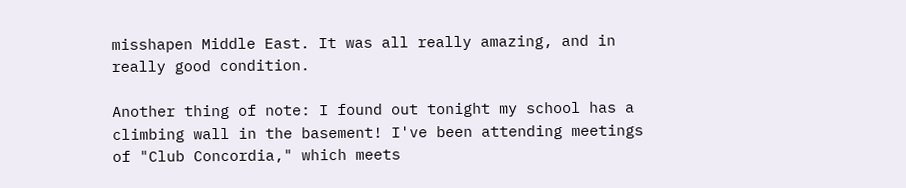misshapen Middle East. It was all really amazing, and in really good condition.

Another thing of note: I found out tonight my school has a climbing wall in the basement! I've been attending meetings of "Club Concordia," which meets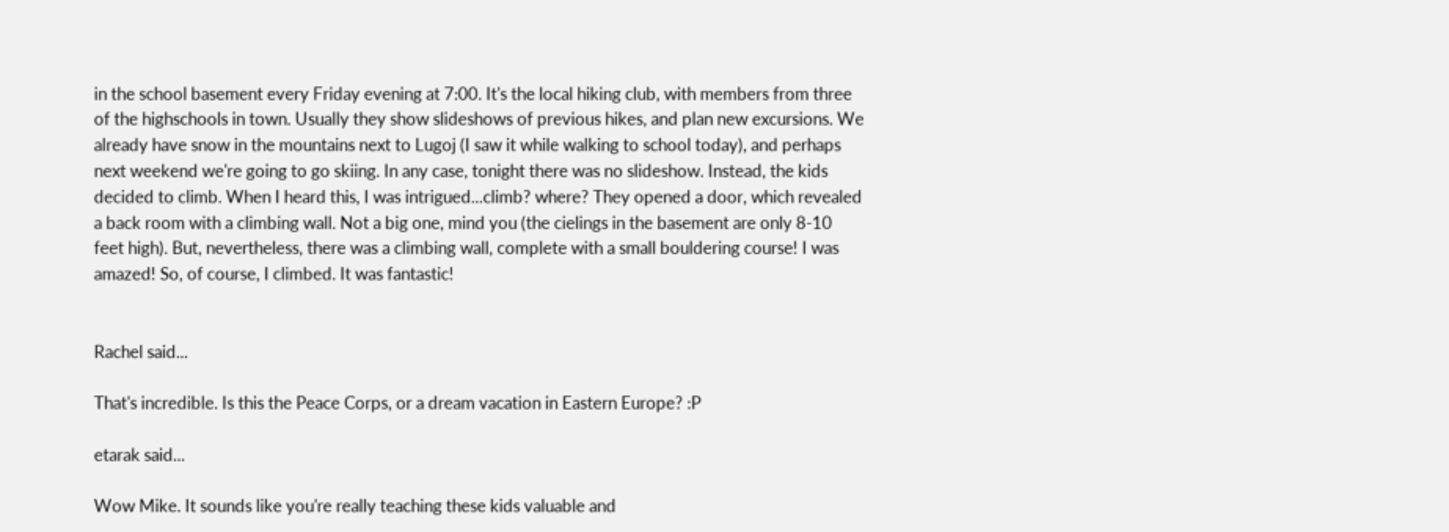in the school basement every Friday evening at 7:00. It's the local hiking club, with members from three of the highschools in town. Usually they show slideshows of previous hikes, and plan new excursions. We already have snow in the mountains next to Lugoj (I saw it while walking to school today), and perhaps next weekend we're going to go skiing. In any case, tonight there was no slideshow. Instead, the kids decided to climb. When I heard this, I was intrigued...climb? where? They opened a door, which revealed a back room with a climbing wall. Not a big one, mind you (the cielings in the basement are only 8-10 feet high). But, nevertheless, there was a climbing wall, complete with a small bouldering course! I was amazed! So, of course, I climbed. It was fantastic!


Rachel said...

That's incredible. Is this the Peace Corps, or a dream vacation in Eastern Europe? :P

etarak said...

Wow Mike. It sounds like you're really teaching these kids valuable and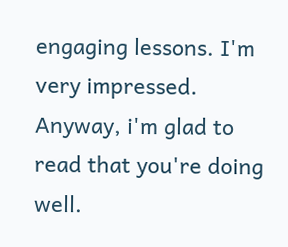engaging lessons. I'm very impressed. Anyway, i'm glad to read that you're doing well.